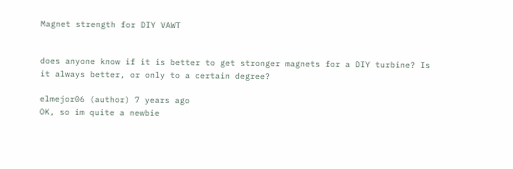Magnet strength for DIY VAWT


does anyone know if it is better to get stronger magnets for a DIY turbine? Is it always better, or only to a certain degree?

elmejor06 (author) 7 years ago
OK, so im quite a newbie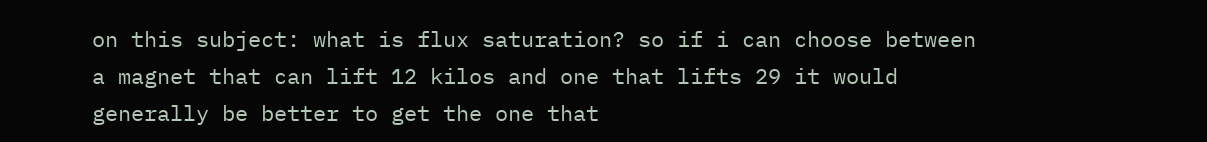on this subject: what is flux saturation? so if i can choose between a magnet that can lift 12 kilos and one that lifts 29 it would generally be better to get the one that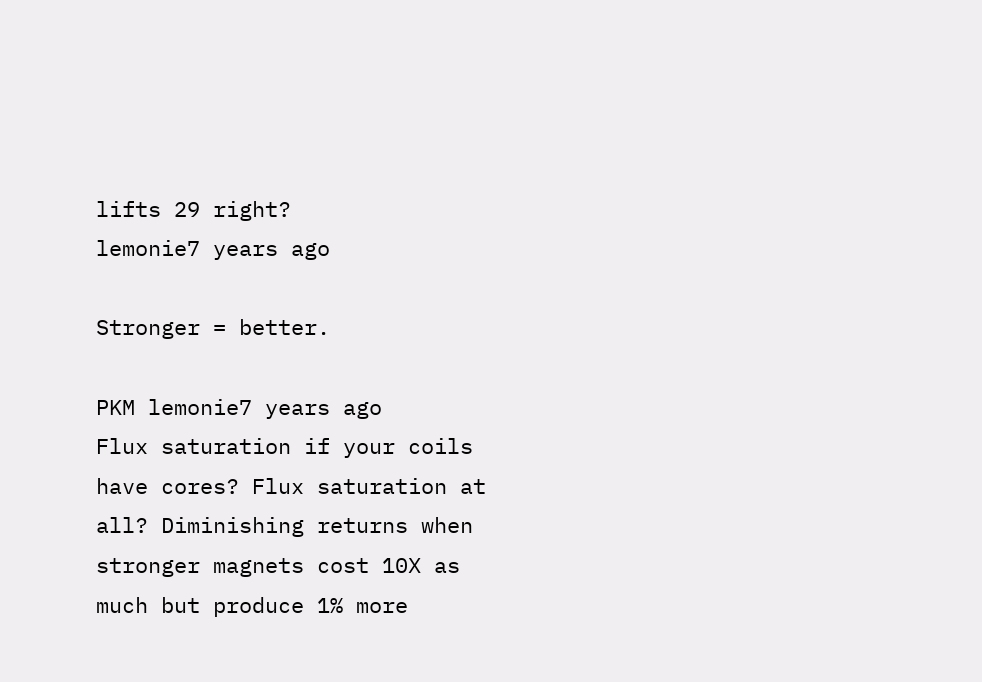lifts 29 right?
lemonie7 years ago

Stronger = better.

PKM lemonie7 years ago
Flux saturation if your coils have cores? Flux saturation at all? Diminishing returns when stronger magnets cost 10X as much but produce 1% more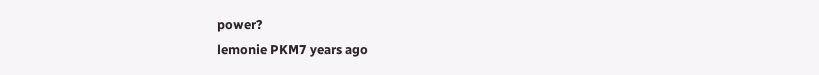power?
lemonie PKM7 years ago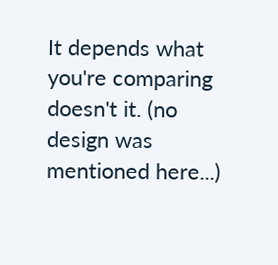It depends what you're comparing doesn't it. (no design was mentioned here...)